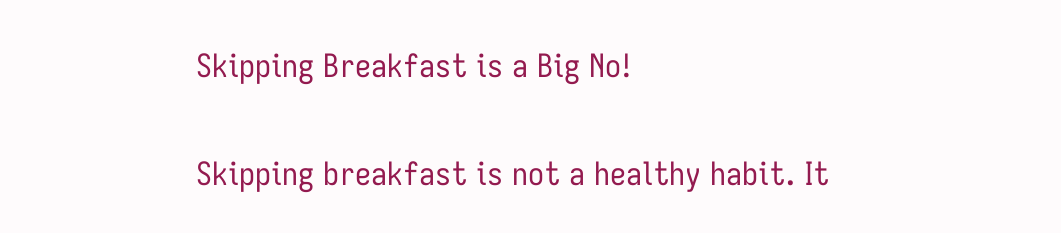Skipping Breakfast is a Big No!

Skipping breakfast is not a healthy habit. It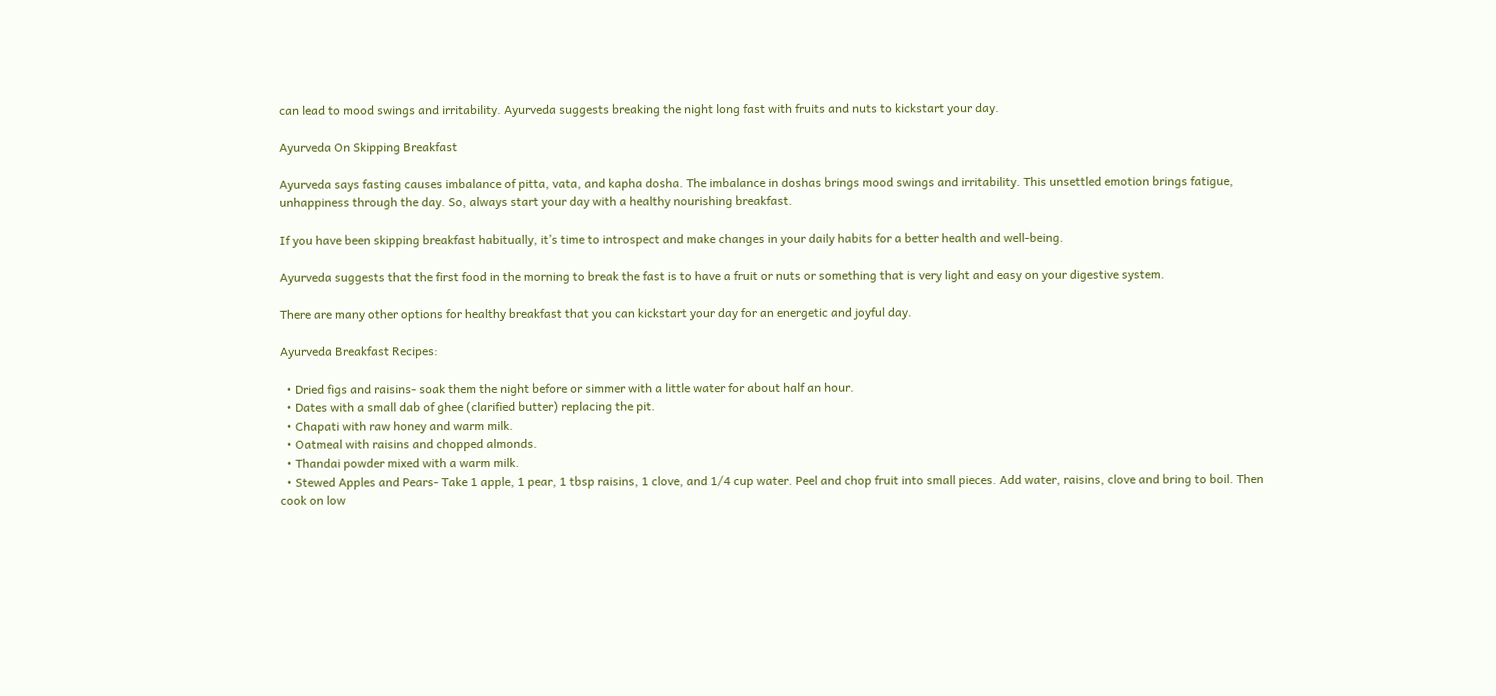can lead to mood swings and irritability. Ayurveda suggests breaking the night long fast with fruits and nuts to kickstart your day.

Ayurveda On Skipping Breakfast

Ayurveda says fasting causes imbalance of pitta, vata, and kapha dosha. The imbalance in doshas brings mood swings and irritability. This unsettled emotion brings fatigue, unhappiness through the day. So, always start your day with a healthy nourishing breakfast.

If you have been skipping breakfast habitually, it’s time to introspect and make changes in your daily habits for a better health and well-being.

Ayurveda suggests that the first food in the morning to break the fast is to have a fruit or nuts or something that is very light and easy on your digestive system.

There are many other options for healthy breakfast that you can kickstart your day for an energetic and joyful day.

Ayurveda Breakfast Recipes:

  • Dried figs and raisins- soak them the night before or simmer with a little water for about half an hour.
  • Dates with a small dab of ghee (clarified butter) replacing the pit.
  • Chapati with raw honey and warm milk.
  • Oatmeal with raisins and chopped almonds.
  • Thandai powder mixed with a warm milk.
  • Stewed Apples and Pears- Take 1 apple, 1 pear, 1 tbsp raisins, 1 clove, and 1/4 cup water. Peel and chop fruit into small pieces. Add water, raisins, clove and bring to boil. Then cook on low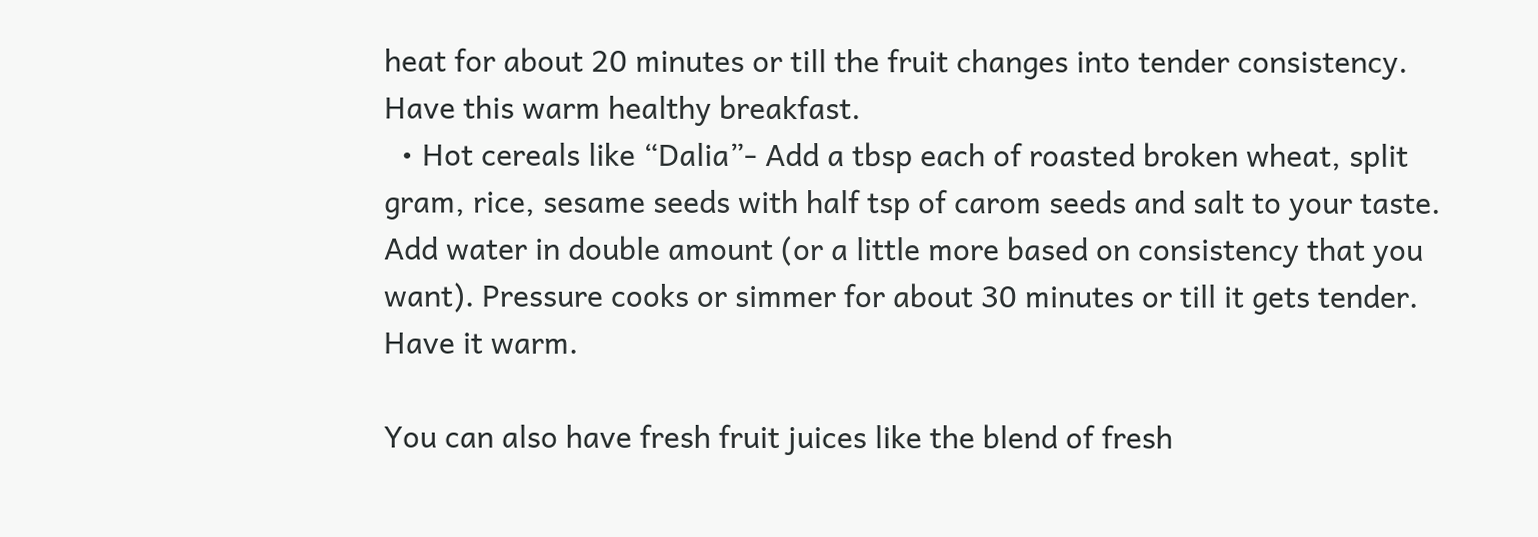heat for about 20 minutes or till the fruit changes into tender consistency. Have this warm healthy breakfast.
  • Hot cereals like “Dalia”- Add a tbsp each of roasted broken wheat, split gram, rice, sesame seeds with half tsp of carom seeds and salt to your taste. Add water in double amount (or a little more based on consistency that you want). Pressure cooks or simmer for about 30 minutes or till it gets tender. Have it warm.

You can also have fresh fruit juices like the blend of fresh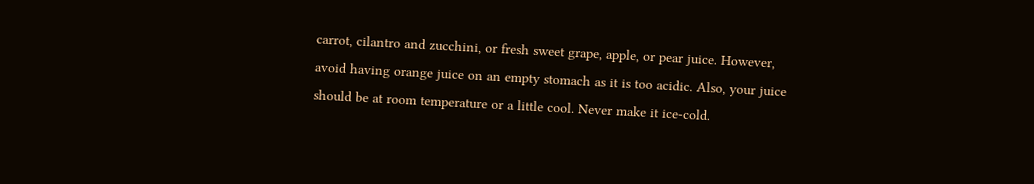carrot, cilantro and zucchini, or fresh sweet grape, apple, or pear juice. However, avoid having orange juice on an empty stomach as it is too acidic. Also, your juice should be at room temperature or a little cool. Never make it ice-cold.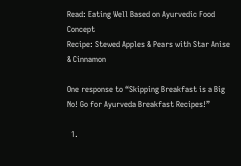Read: Eating Well Based on Ayurvedic Food Concept
Recipe: Stewed Apples & Pears with Star Anise & Cinnamon

One response to “Skipping Breakfast is a Big No! Go for Ayurveda Breakfast Recipes!”

  1.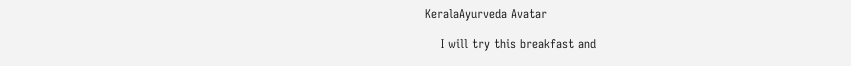KeralaAyurveda Avatar

    I will try this breakfast and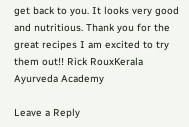get back to you. It looks very good and nutritious. Thank you for the great recipes I am excited to try them out!! Rick RouxKerala Ayurveda Academy

Leave a Reply